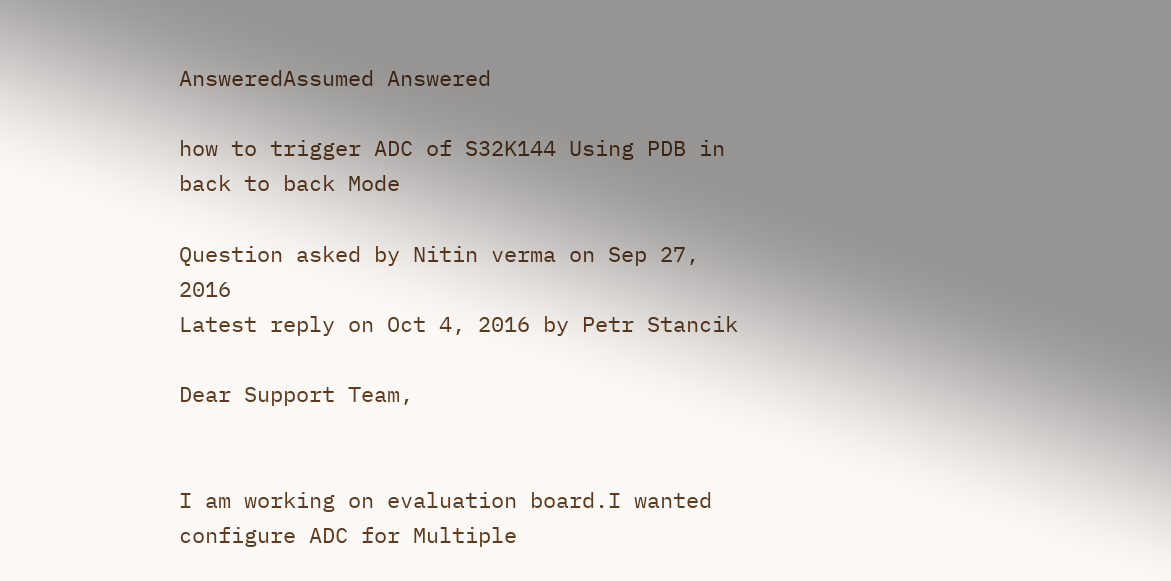AnsweredAssumed Answered

how to trigger ADC of S32K144 Using PDB in back to back Mode

Question asked by Nitin verma on Sep 27, 2016
Latest reply on Oct 4, 2016 by Petr Stancik

Dear Support Team,


I am working on evaluation board.I wanted configure ADC for Multiple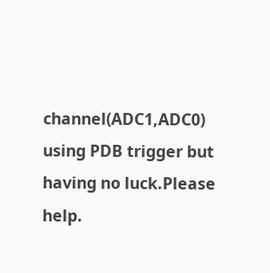channel(ADC1,ADC0) using PDB trigger but having no luck.Please help.